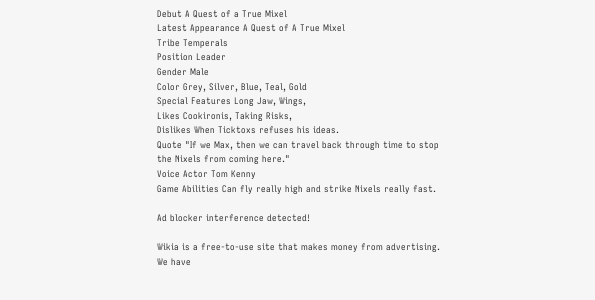Debut A Quest of a True Mixel
Latest Appearance A Quest of A True Mixel
Tribe Temperals
Position Leader
Gender Male
Color Grey, Silver, Blue, Teal, Gold
Special Features Long Jaw, Wings,
Likes Cookironis, Taking Risks,
Dislikes When Ticktoxs refuses his ideas.
Quote "If we Max, then we can travel back through time to stop the Nixels from coming here."
Voice Actor Tom Kenny
Game Abilities Can fly really high and strike Nixels really fast.

Ad blocker interference detected!

Wikia is a free-to-use site that makes money from advertising. We have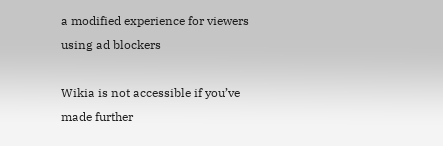a modified experience for viewers using ad blockers

Wikia is not accessible if you’ve made further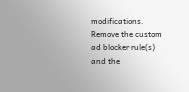modifications. Remove the custom ad blocker rule(s) and the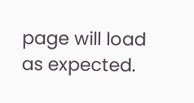page will load as expected.